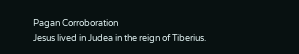Pagan Corroboration
Jesus lived in Judea in the reign of Tiberius.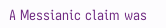A Messianic claim was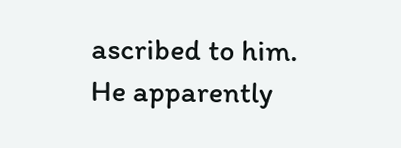ascribed to him.
He apparently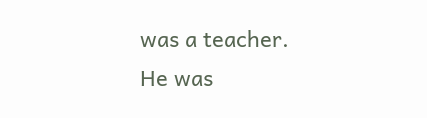was a teacher.
He was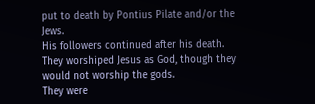put to death by Pontius Pilate and/or the Jews.
His followers continued after his death.
They worshiped Jesus as God, though they would not worship the gods.
They were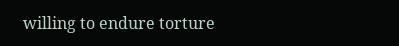willing to endure torture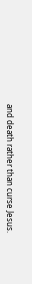and death rather than curse Jesus.